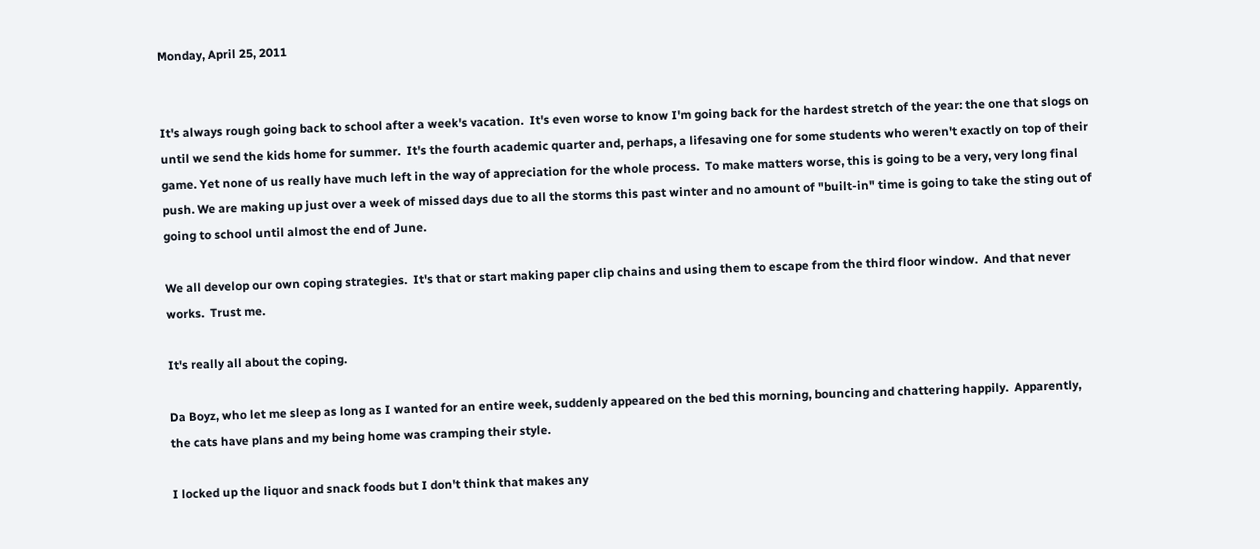Monday, April 25, 2011


It's always rough going back to school after a week's vacation.  It's even worse to know I'm going back for the hardest stretch of the year: the one that slogs on until we send the kids home for summer.  It's the fourth academic quarter and, perhaps, a lifesaving one for some students who weren't exactly on top of their game. Yet none of us really have much left in the way of appreciation for the whole process.  To make matters worse, this is going to be a very, very long final push. We are making up just over a week of missed days due to all the storms this past winter and no amount of "built-in" time is going to take the sting out of going to school until almost the end of June.

We all develop our own coping strategies.  It's that or start making paper clip chains and using them to escape from the third floor window.  And that never works.  Trust me.

It's really all about the coping.

Da Boyz, who let me sleep as long as I wanted for an entire week, suddenly appeared on the bed this morning, bouncing and chattering happily.  Apparently, the cats have plans and my being home was cramping their style.

I locked up the liquor and snack foods but I don't think that makes any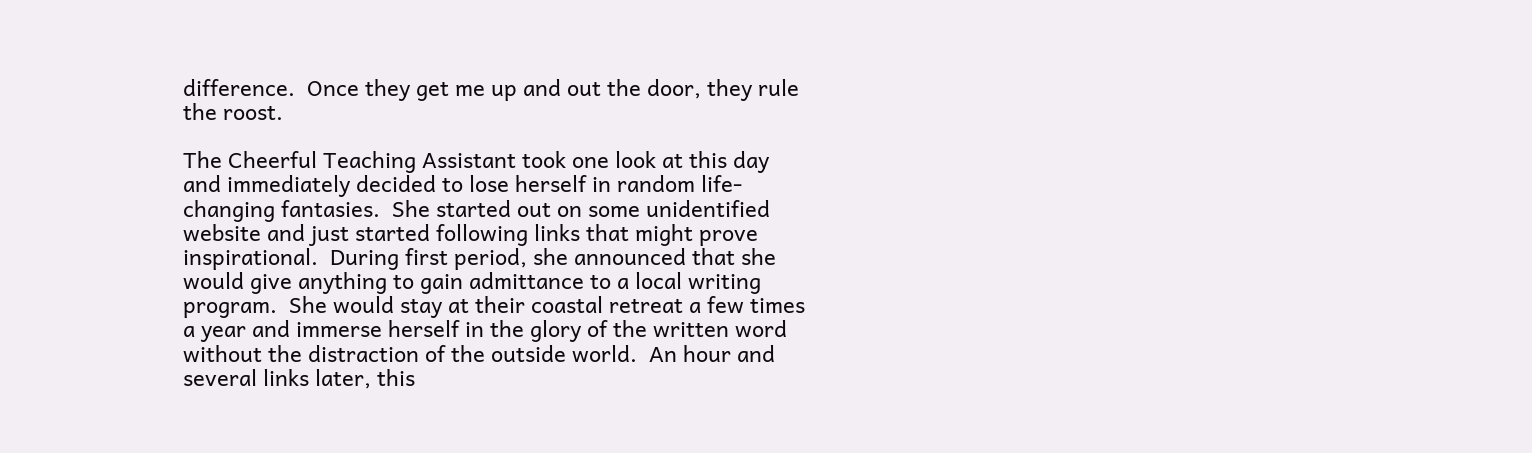difference.  Once they get me up and out the door, they rule the roost.

The Cheerful Teaching Assistant took one look at this day and immediately decided to lose herself in random life-changing fantasies.  She started out on some unidentified website and just started following links that might prove inspirational.  During first period, she announced that she would give anything to gain admittance to a local writing program.  She would stay at their coastal retreat a few times a year and immerse herself in the glory of the written word without the distraction of the outside world.  An hour and several links later, this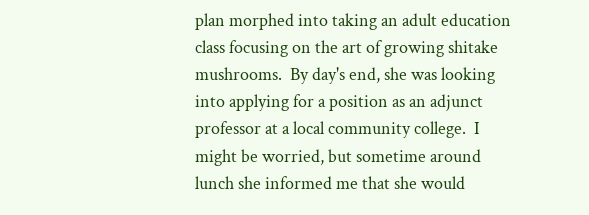plan morphed into taking an adult education class focusing on the art of growing shitake mushrooms.  By day's end, she was looking into applying for a position as an adjunct professor at a local community college.  I might be worried, but sometime around lunch she informed me that she would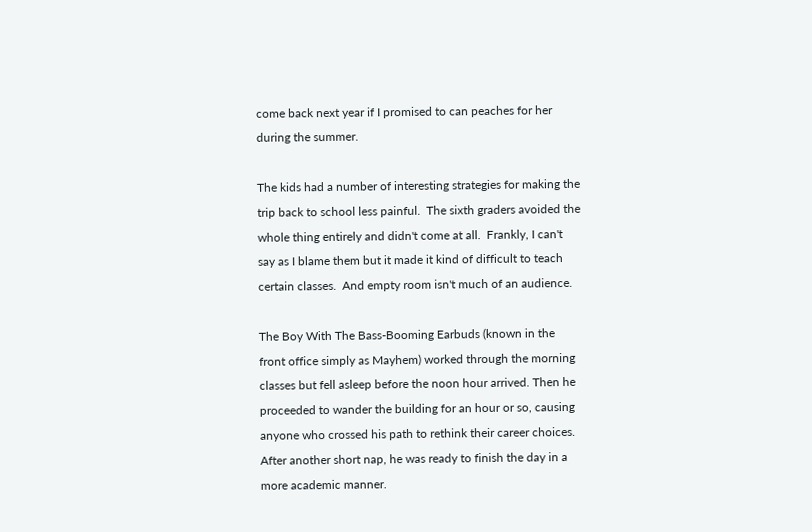come back next year if I promised to can peaches for her during the summer.

The kids had a number of interesting strategies for making the trip back to school less painful.  The sixth graders avoided the whole thing entirely and didn't come at all.  Frankly, I can't say as I blame them but it made it kind of difficult to teach certain classes.  And empty room isn't much of an audience.

The Boy With The Bass-Booming Earbuds (known in the front office simply as Mayhem) worked through the morning classes but fell asleep before the noon hour arrived. Then he proceeded to wander the building for an hour or so, causing anyone who crossed his path to rethink their career choices.  After another short nap, he was ready to finish the day in a more academic manner.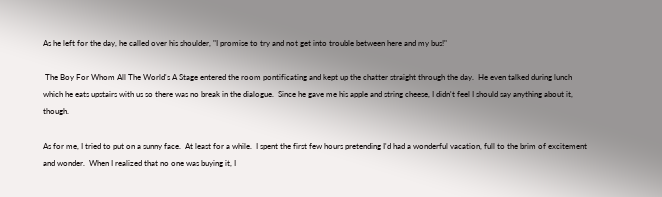As he left for the day, he called over his shoulder, "I promise to try and not get into trouble between here and my bus!"

 The Boy For Whom All The World's A Stage entered the room pontificating and kept up the chatter straight through the day.  He even talked during lunch which he eats upstairs with us so there was no break in the dialogue.  Since he gave me his apple and string cheese, I didn't feel I should say anything about it, though.

As for me, I tried to put on a sunny face.  At least for a while.  I spent the first few hours pretending I'd had a wonderful vacation, full to the brim of excitement and wonder.  When I realized that no one was buying it, I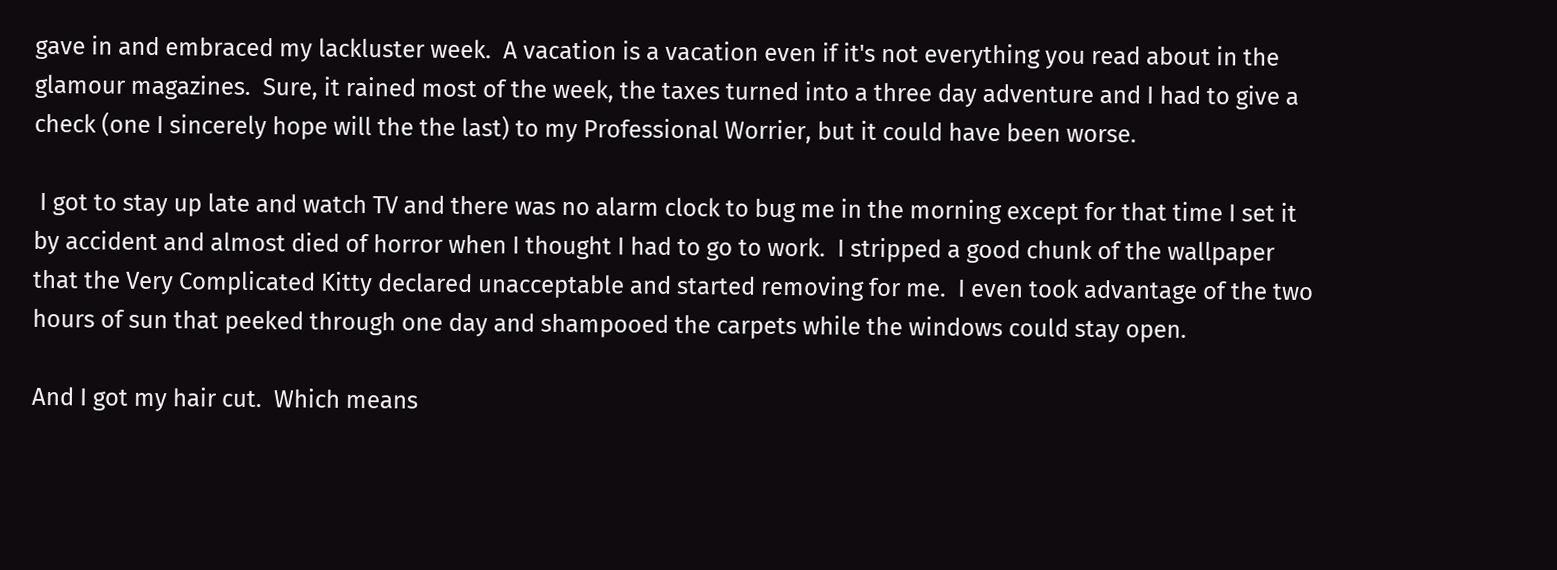gave in and embraced my lackluster week.  A vacation is a vacation even if it's not everything you read about in the glamour magazines.  Sure, it rained most of the week, the taxes turned into a three day adventure and I had to give a check (one I sincerely hope will the the last) to my Professional Worrier, but it could have been worse.

 I got to stay up late and watch TV and there was no alarm clock to bug me in the morning except for that time I set it by accident and almost died of horror when I thought I had to go to work.  I stripped a good chunk of the wallpaper that the Very Complicated Kitty declared unacceptable and started removing for me.  I even took advantage of the two hours of sun that peeked through one day and shampooed the carpets while the windows could stay open.

And I got my hair cut.  Which means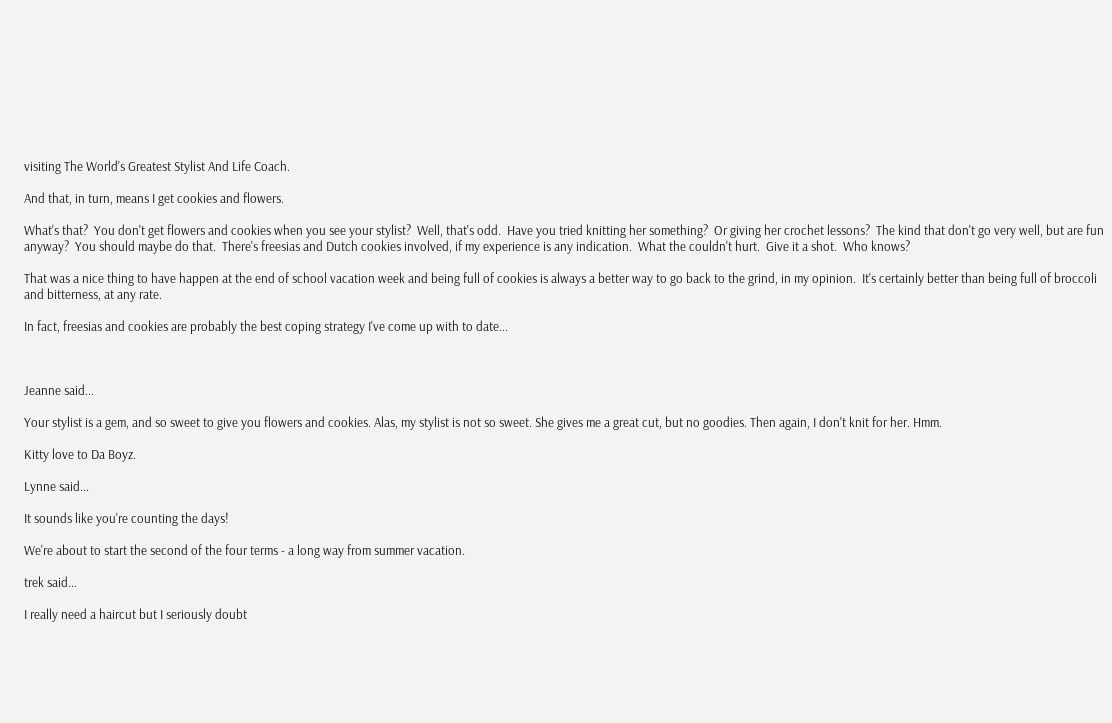visiting The World's Greatest Stylist And Life Coach.

And that, in turn, means I get cookies and flowers.

What's that?  You don't get flowers and cookies when you see your stylist?  Well, that's odd.  Have you tried knitting her something?  Or giving her crochet lessons?  The kind that don't go very well, but are fun anyway?  You should maybe do that.  There's freesias and Dutch cookies involved, if my experience is any indication.  What the couldn't hurt.  Give it a shot.  Who knows?

That was a nice thing to have happen at the end of school vacation week and being full of cookies is always a better way to go back to the grind, in my opinion.  It's certainly better than being full of broccoli and bitterness, at any rate.

In fact, freesias and cookies are probably the best coping strategy I've come up with to date...



Jeanne said...

Your stylist is a gem, and so sweet to give you flowers and cookies. Alas, my stylist is not so sweet. She gives me a great cut, but no goodies. Then again, I don't knit for her. Hmm.

Kitty love to Da Boyz.

Lynne said...

It sounds like you're counting the days!

We're about to start the second of the four terms - a long way from summer vacation.

trek said...

I really need a haircut but I seriously doubt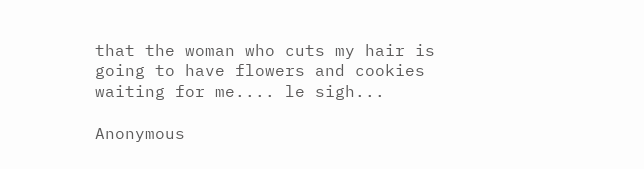that the woman who cuts my hair is going to have flowers and cookies waiting for me.... le sigh...

Anonymous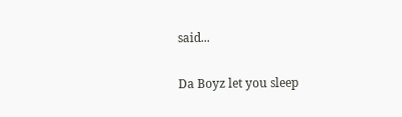said...

Da Boyz let you sleep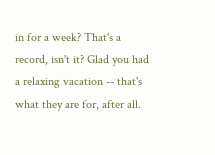in for a week? That's a record, isn't it? Glad you had a relaxing vacation -- that's what they are for, after all.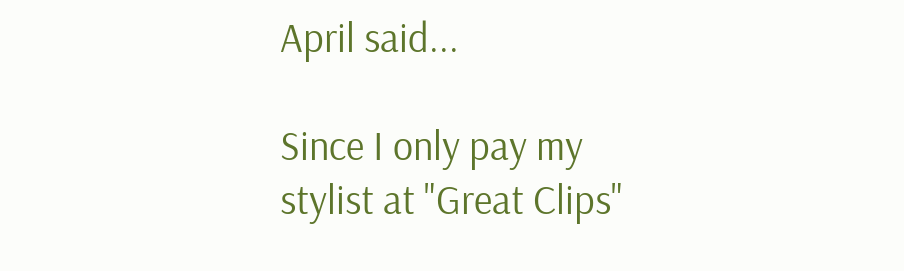April said...

Since I only pay my stylist at "Great Clips"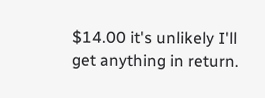$14.00 it's unlikely I'll get anything in return.